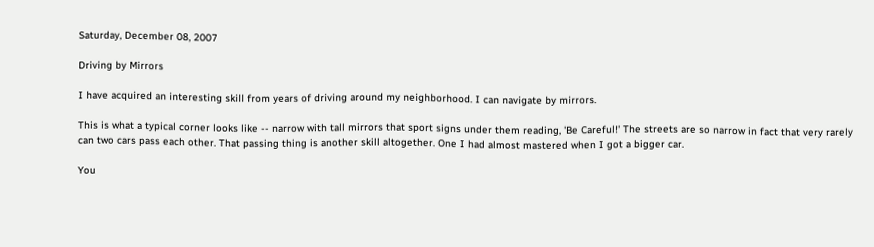Saturday, December 08, 2007

Driving by Mirrors

I have acquired an interesting skill from years of driving around my neighborhood. I can navigate by mirrors.

This is what a typical corner looks like -- narrow with tall mirrors that sport signs under them reading, 'Be Careful!' The streets are so narrow in fact that very rarely can two cars pass each other. That passing thing is another skill altogether. One I had almost mastered when I got a bigger car.

You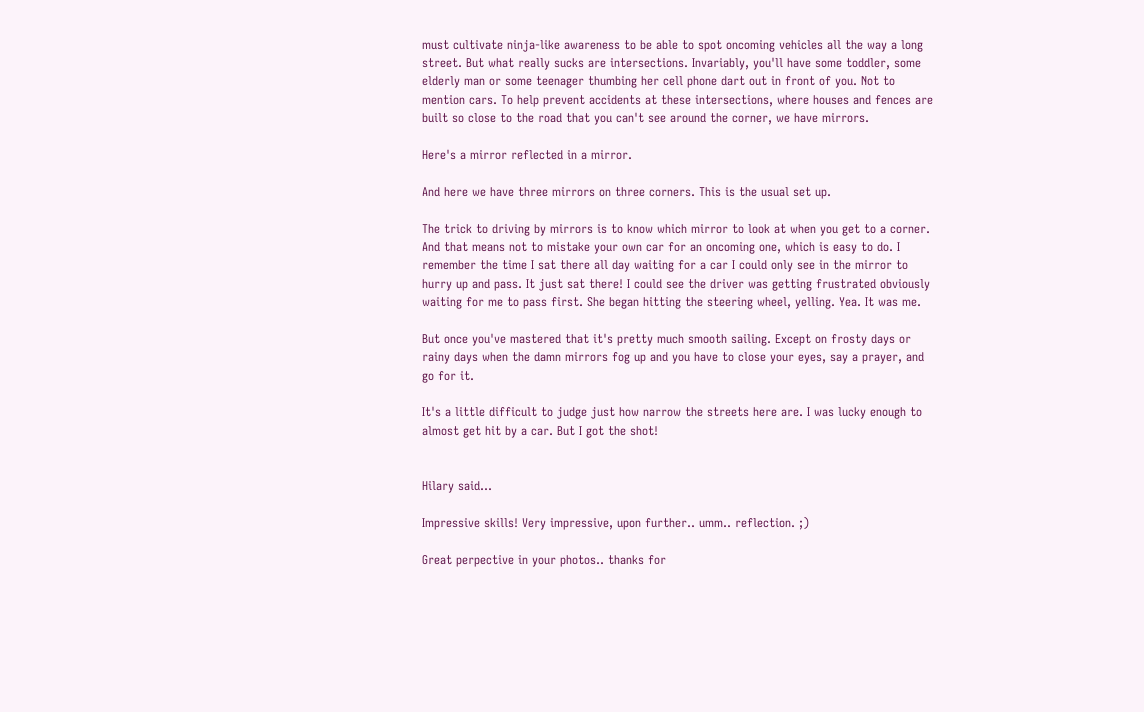must cultivate ninja-like awareness to be able to spot oncoming vehicles all the way a long street. But what really sucks are intersections. Invariably, you'll have some toddler, some elderly man or some teenager thumbing her cell phone dart out in front of you. Not to mention cars. To help prevent accidents at these intersections, where houses and fences are built so close to the road that you can't see around the corner, we have mirrors.

Here's a mirror reflected in a mirror.

And here we have three mirrors on three corners. This is the usual set up.

The trick to driving by mirrors is to know which mirror to look at when you get to a corner. And that means not to mistake your own car for an oncoming one, which is easy to do. I remember the time I sat there all day waiting for a car I could only see in the mirror to hurry up and pass. It just sat there! I could see the driver was getting frustrated obviously waiting for me to pass first. She began hitting the steering wheel, yelling. Yea. It was me.

But once you've mastered that it's pretty much smooth sailing. Except on frosty days or rainy days when the damn mirrors fog up and you have to close your eyes, say a prayer, and go for it.

It's a little difficult to judge just how narrow the streets here are. I was lucky enough to almost get hit by a car. But I got the shot!


Hilary said...

Impressive skills! Very impressive, upon further.. umm.. reflection. ;)

Great perpective in your photos.. thanks for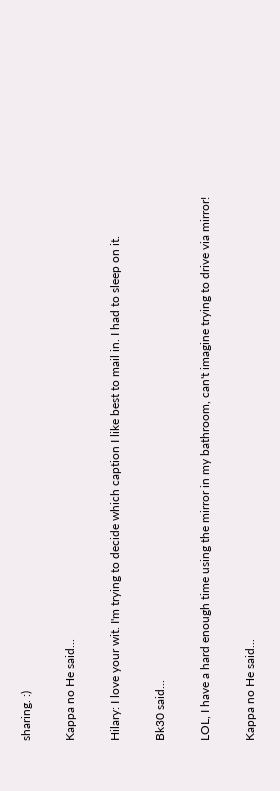sharing. :)

Kappa no He said...

Hilary: I love your wit. I'm trying to decide which caption I like best to mail in. I had to sleep on it.

Bk30 said...

LOL, I have a hard enough time using the mirror in my bathroom, can't imagine trying to drive via mirror!

Kappa no He said...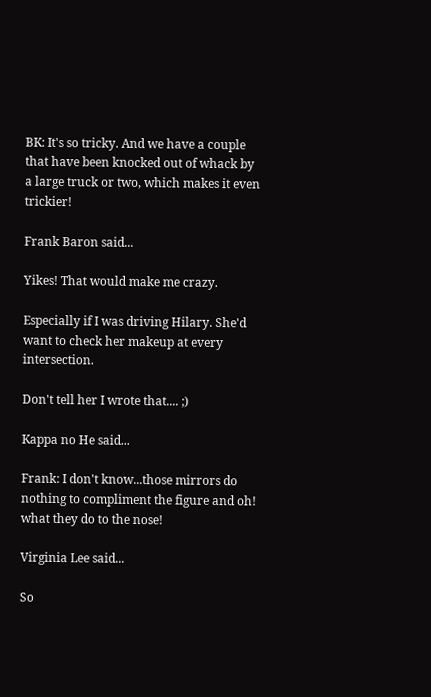BK: It's so tricky. And we have a couple that have been knocked out of whack by a large truck or two, which makes it even trickier!

Frank Baron said...

Yikes! That would make me crazy.

Especially if I was driving Hilary. She'd want to check her makeup at every intersection.

Don't tell her I wrote that.... ;)

Kappa no He said...

Frank: I don't know...those mirrors do nothing to compliment the figure and oh! what they do to the nose!

Virginia Lee said...

So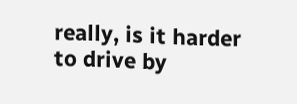really, is it harder to drive by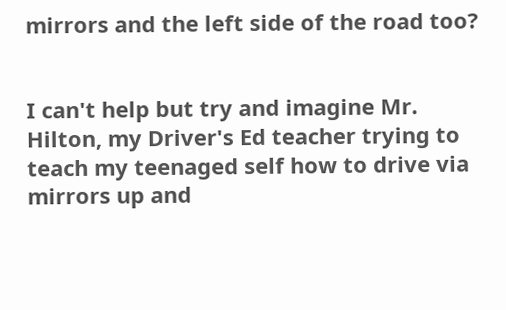mirrors and the left side of the road too?


I can't help but try and imagine Mr. Hilton, my Driver's Ed teacher trying to teach my teenaged self how to drive via mirrors up and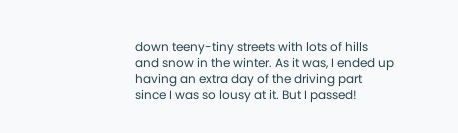down teeny-tiny streets with lots of hills and snow in the winter. As it was, I ended up having an extra day of the driving part since I was so lousy at it. But I passed!